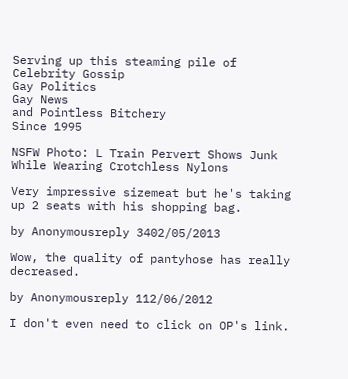Serving up this steaming pile of
Celebrity Gossip
Gay Politics
Gay News
and Pointless Bitchery
Since 1995

NSFW Photo: L Train Pervert Shows Junk While Wearing Crotchless Nylons

Very impressive sizemeat but he's taking up 2 seats with his shopping bag.

by Anonymousreply 3402/05/2013

Wow, the quality of pantyhose has really decreased.

by Anonymousreply 112/06/2012

I don't even need to click on OP's link.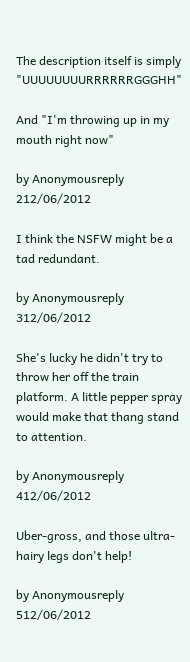The description itself is simply "UUUUUUUURRRRRRGGGHH"

And "I'm throwing up in my mouth right now"

by Anonymousreply 212/06/2012

I think the NSFW might be a tad redundant.

by Anonymousreply 312/06/2012

She's lucky he didn't try to throw her off the train platform. A little pepper spray would make that thang stand to attention.

by Anonymousreply 412/06/2012

Uber-gross, and those ultra-hairy legs don't help!

by Anonymousreply 512/06/2012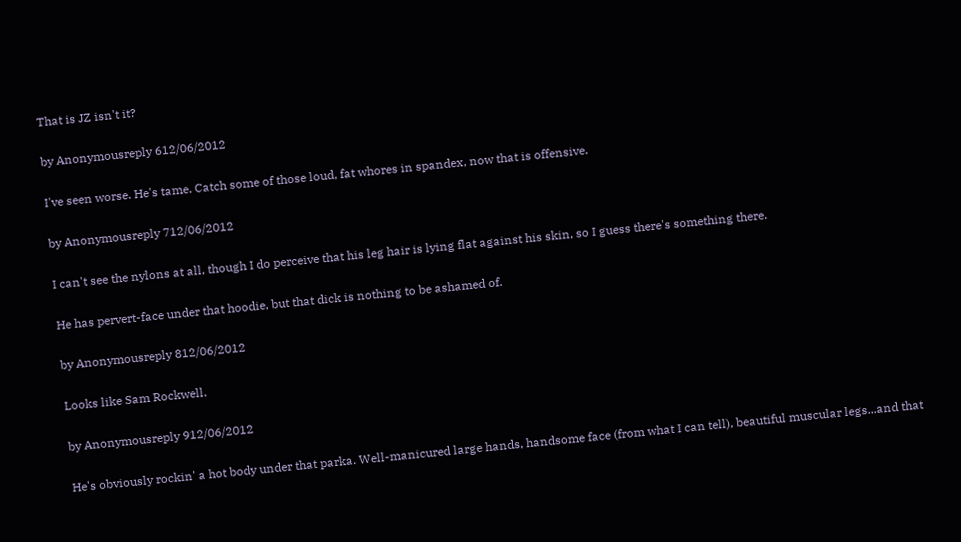That is JZ isn't it?

by Anonymousreply 612/06/2012

I've seen worse. He's tame. Catch some of those loud, fat whores in spandex, now that is offensive.

by Anonymousreply 712/06/2012

I can't see the nylons at all, though I do perceive that his leg hair is lying flat against his skin, so I guess there's something there.

He has pervert-face under that hoodie, but that dick is nothing to be ashamed of.

by Anonymousreply 812/06/2012

Looks like Sam Rockwell.

by Anonymousreply 912/06/2012

He's obviously rockin' a hot body under that parka. Well-manicured large hands, handsome face (from what I can tell), beautiful muscular legs...and that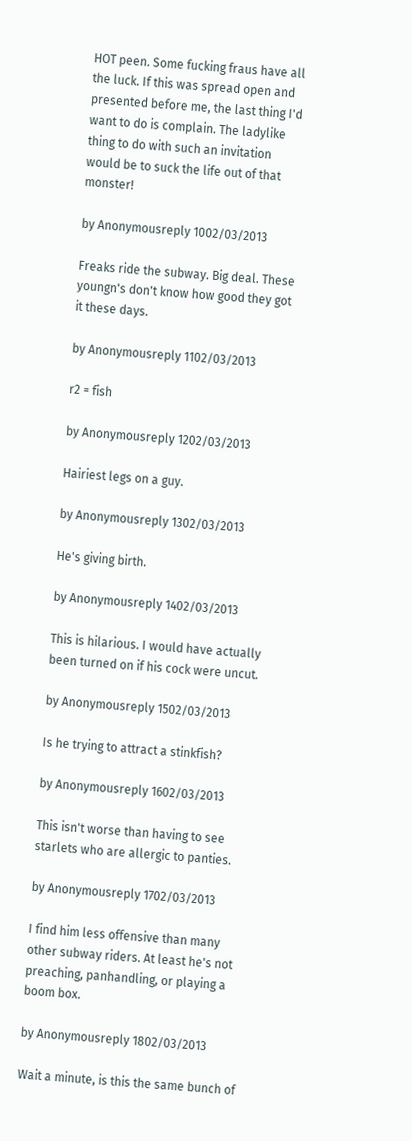HOT peen. Some fucking fraus have all the luck. If this was spread open and presented before me, the last thing I'd want to do is complain. The ladylike thing to do with such an invitation would be to suck the life out of that monster!

by Anonymousreply 1002/03/2013

Freaks ride the subway. Big deal. These youngn's don't know how good they got it these days.

by Anonymousreply 1102/03/2013

r2 = fish

by Anonymousreply 1202/03/2013

Hairiest legs on a guy.

by Anonymousreply 1302/03/2013

He's giving birth.

by Anonymousreply 1402/03/2013

This is hilarious. I would have actually been turned on if his cock were uncut.

by Anonymousreply 1502/03/2013

Is he trying to attract a stinkfish?

by Anonymousreply 1602/03/2013

This isn't worse than having to see starlets who are allergic to panties.

by Anonymousreply 1702/03/2013

I find him less offensive than many other subway riders. At least he's not preaching, panhandling, or playing a boom box.

by Anonymousreply 1802/03/2013

Wait a minute, is this the same bunch of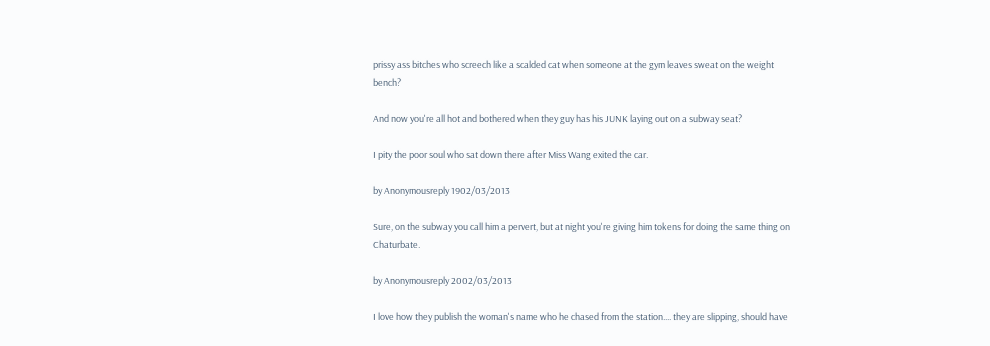prissy ass bitches who screech like a scalded cat when someone at the gym leaves sweat on the weight bench?

And now you're all hot and bothered when they guy has his JUNK laying out on a subway seat?

I pity the poor soul who sat down there after Miss Wang exited the car.

by Anonymousreply 1902/03/2013

Sure, on the subway you call him a pervert, but at night you're giving him tokens for doing the same thing on Chaturbate.

by Anonymousreply 2002/03/2013

I love how they publish the woman's name who he chased from the station.... they are slipping, should have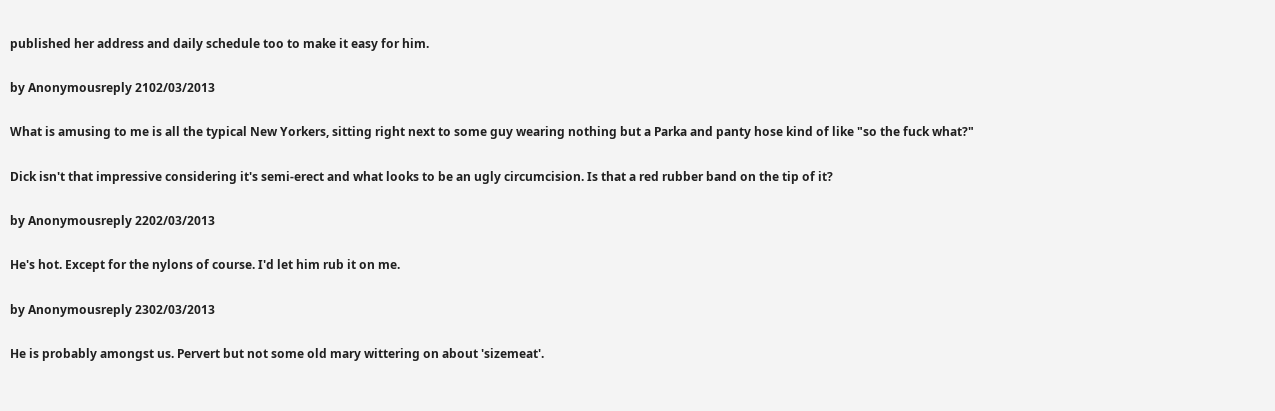published her address and daily schedule too to make it easy for him.

by Anonymousreply 2102/03/2013

What is amusing to me is all the typical New Yorkers, sitting right next to some guy wearing nothing but a Parka and panty hose kind of like "so the fuck what?"

Dick isn't that impressive considering it's semi-erect and what looks to be an ugly circumcision. Is that a red rubber band on the tip of it?

by Anonymousreply 2202/03/2013

He's hot. Except for the nylons of course. I'd let him rub it on me.

by Anonymousreply 2302/03/2013

He is probably amongst us. Pervert but not some old mary wittering on about 'sizemeat'.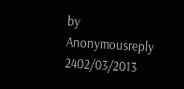by Anonymousreply 2402/03/2013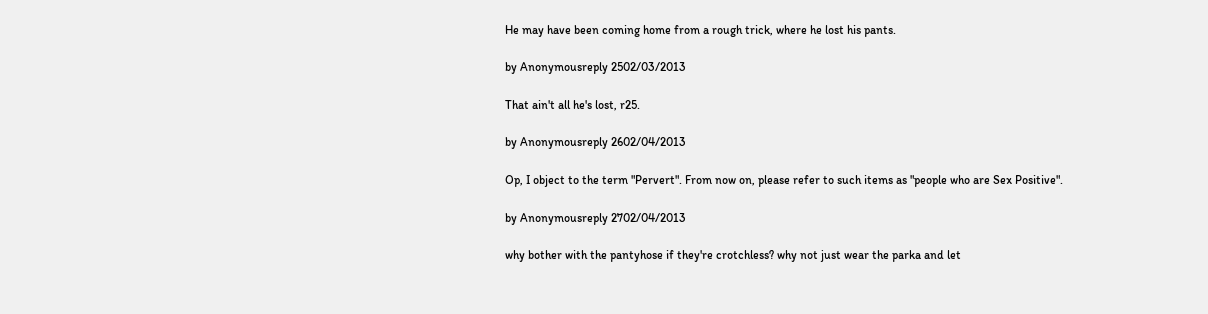He may have been coming home from a rough trick, where he lost his pants.

by Anonymousreply 2502/03/2013

That ain't all he's lost, r25.

by Anonymousreply 2602/04/2013

Op, I object to the term "Pervert". From now on, please refer to such items as "people who are Sex Positive".

by Anonymousreply 2702/04/2013

why bother with the pantyhose if they're crotchless? why not just wear the parka and let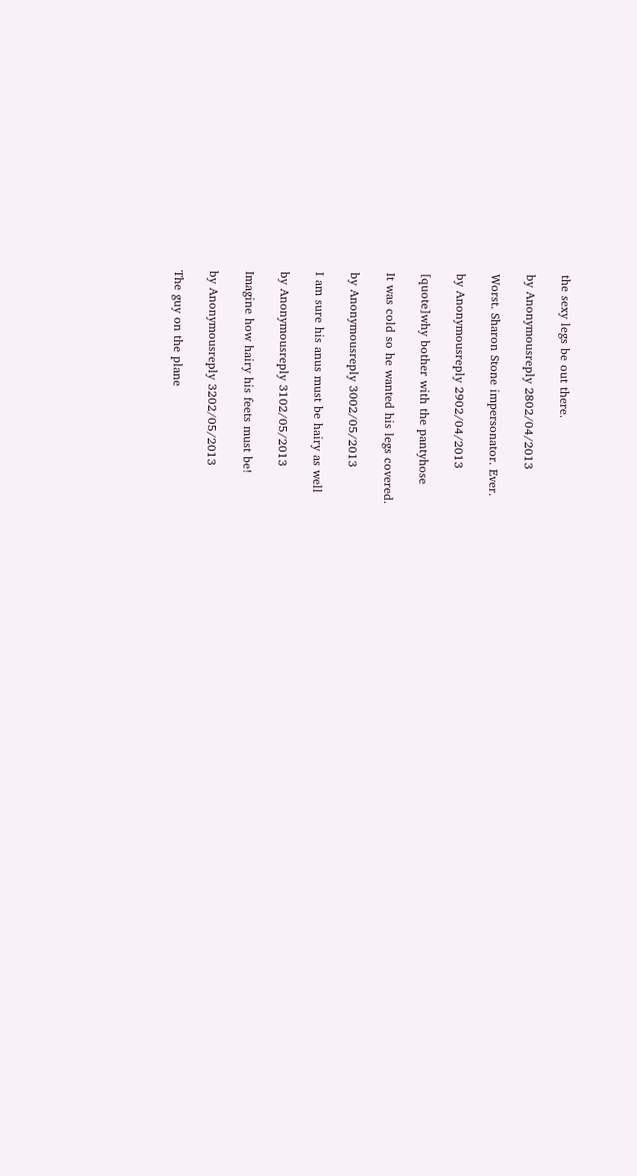the sexy legs be out there.

by Anonymousreply 2802/04/2013

Worst. Sharon Stone impersonator. Ever.

by Anonymousreply 2902/04/2013

[quote]why bother with the pantyhose

It was cold so he wanted his legs covered.

by Anonymousreply 3002/05/2013

I am sure his anus must be hairy as well

by Anonymousreply 3102/05/2013

Imagine how hairy his feets must be!

by Anonymousreply 3202/05/2013

The guy on the plane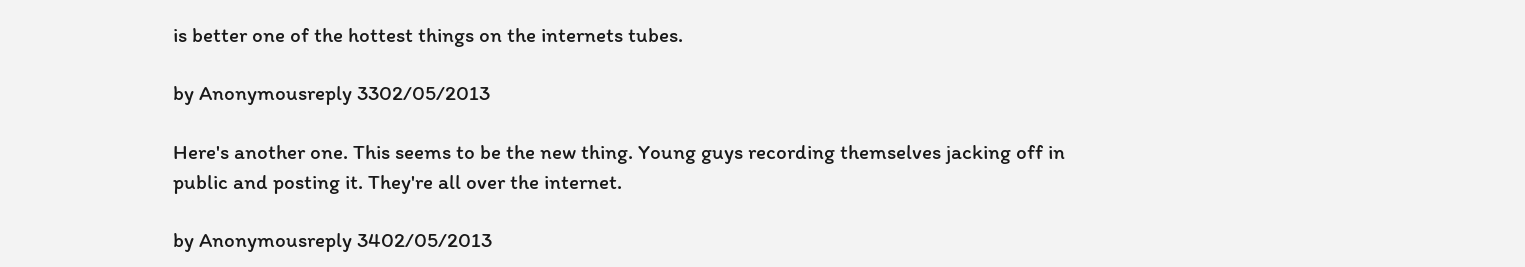is better one of the hottest things on the internets tubes.

by Anonymousreply 3302/05/2013

Here's another one. This seems to be the new thing. Young guys recording themselves jacking off in public and posting it. They're all over the internet.

by Anonymousreply 3402/05/2013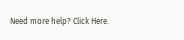Need more help? Click Here.